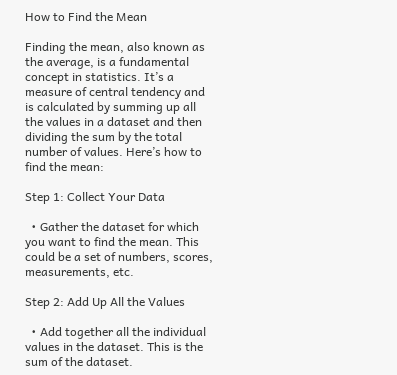How to Find the Mean

Finding the mean, also known as the average, is a fundamental concept in statistics. It’s a measure of central tendency and is calculated by summing up all the values in a dataset and then dividing the sum by the total number of values. Here’s how to find the mean:

Step 1: Collect Your Data

  • Gather the dataset for which you want to find the mean. This could be a set of numbers, scores, measurements, etc.

Step 2: Add Up All the Values

  • Add together all the individual values in the dataset. This is the sum of the dataset.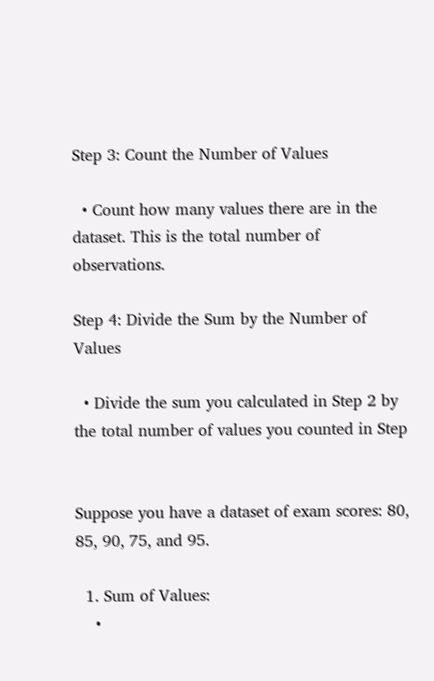Step 3: Count the Number of Values

  • Count how many values there are in the dataset. This is the total number of observations.

Step 4: Divide the Sum by the Number of Values

  • Divide the sum you calculated in Step 2 by the total number of values you counted in Step


Suppose you have a dataset of exam scores: 80, 85, 90, 75, and 95.

  1. Sum of Values:
    •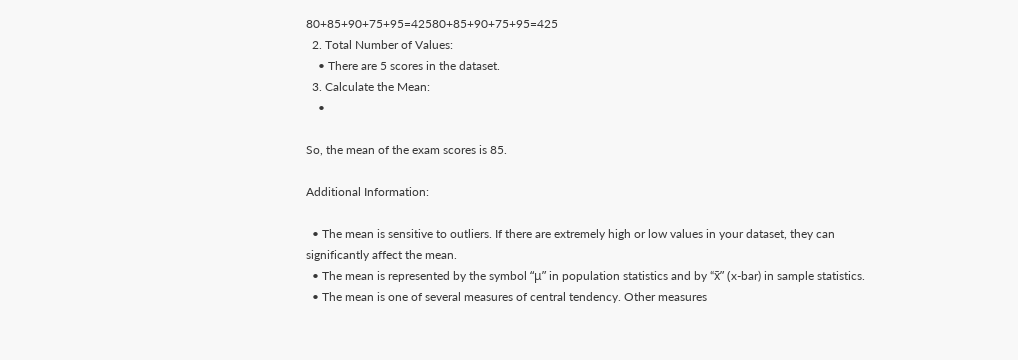80+85+90+75+95=42580+85+90+75+95=425
  2. Total Number of Values:
    • There are 5 scores in the dataset.
  3. Calculate the Mean:
    •

So, the mean of the exam scores is 85.

Additional Information:

  • The mean is sensitive to outliers. If there are extremely high or low values in your dataset, they can significantly affect the mean.
  • The mean is represented by the symbol “μ” in population statistics and by “x̄” (x-bar) in sample statistics.
  • The mean is one of several measures of central tendency. Other measures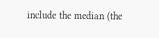include the median (the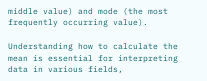middle value) and mode (the most frequently occurring value).

Understanding how to calculate the mean is essential for interpreting data in various fields,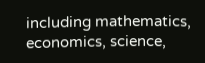including mathematics, economics, science,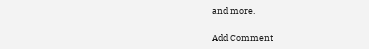and more.

Add Comment